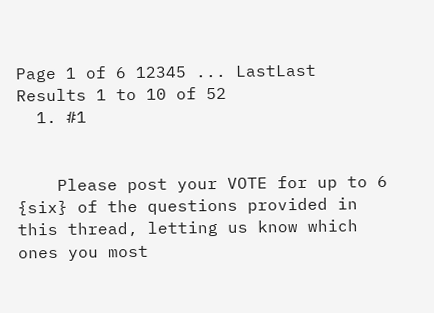Page 1 of 6 12345 ... LastLast
Results 1 to 10 of 52
  1. #1


    Please post your VOTE for up to 6 {six} of the questions provided in this thread, letting us know which ones you most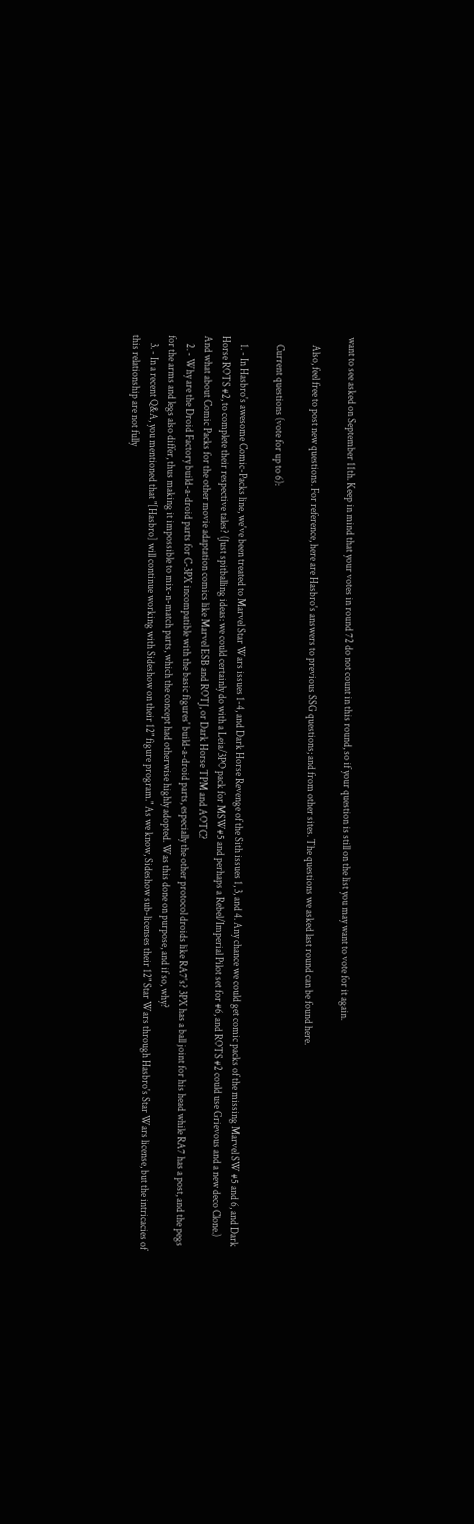want to see asked on September 11th. Keep in mind that your votes in round 72 do not count in this round, so if your question is still on the list you may want to vote for it again.

    Also, feel free to post new questions. For reference, here are Hasbro's answers to previous SSG questions; and from other sites. The questions we asked last round can be found here.

    Current questions (vote for up to 6):

    1. - In Hasbro's awesome Comic-Packs line, we've been treated to Marvel Star Wars issues 1-4, and Dark Horse Revenge of the Sith issues 1, 3, and 4. Any chance we could get comic packs of the missing Marvel SW #5 and 6, and Dark Horse ROTS #2, to complete their respective tales? (Just spitballing ideas: we could certainly do with a Leia/3PO pack for MSW#5 and perhaps a Rebel/Imperial Pilot set for #6, and ROTS #2 could use Grievous and a new deco Clone.) And what about Comic Packs for the other movie adaptation comics like Marvel ESB and ROTJ, or Dark Horse TPM and AOTC?
    2. - Why are the Droid Factory build-a-droid parts for C-3PX incompatible with the basic figures' build-a-droid parts, especially the other protocol droids like RA7's? 3PX has a ball joint for his head while RA7 has a post, and the pegs for the arms and legs also differ, thus making it impossible to mix-n-match parts, which the concept had otherwise highly adopted. Was this done on purpose, and if so, why?
    3. - In a recent Q&A, you mentioned that "[Hasbro] will continue working with Sideshow on their 12" figure program." As we know, Sideshow sub-licenses their 12" Star Wars through Hasbro's Star Wars license, but the intricacies of this relationship are not fully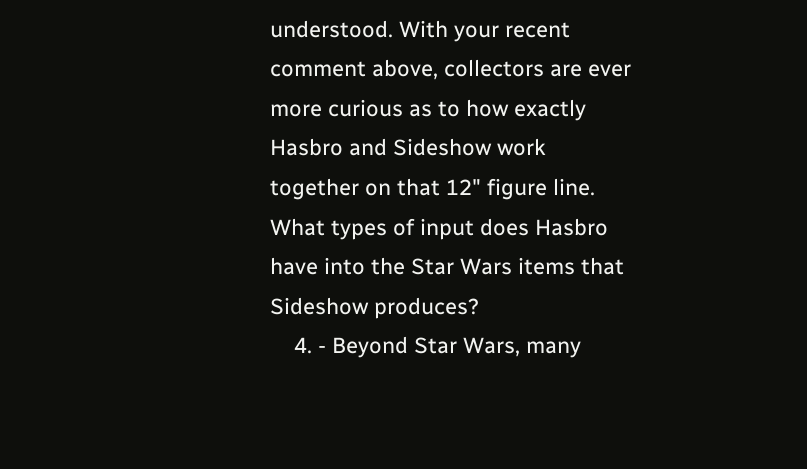understood. With your recent comment above, collectors are ever more curious as to how exactly Hasbro and Sideshow work together on that 12" figure line. What types of input does Hasbro have into the Star Wars items that Sideshow produces?
    4. - Beyond Star Wars, many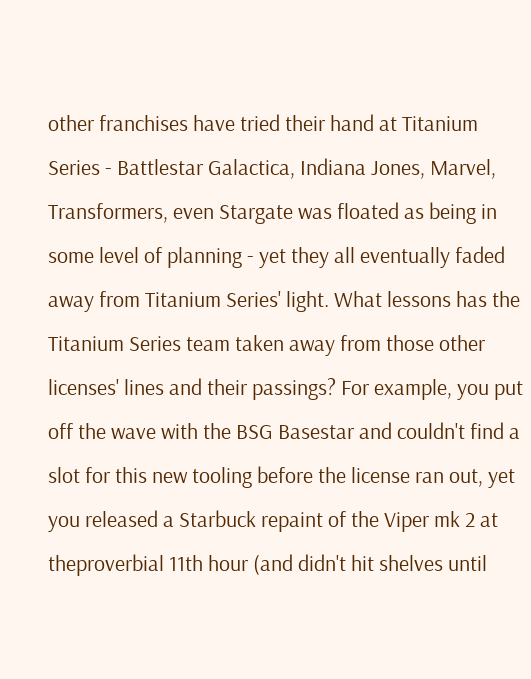other franchises have tried their hand at Titanium Series - Battlestar Galactica, Indiana Jones, Marvel, Transformers, even Stargate was floated as being in some level of planning - yet they all eventually faded away from Titanium Series' light. What lessons has the Titanium Series team taken away from those other licenses' lines and their passings? For example, you put off the wave with the BSG Basestar and couldn't find a slot for this new tooling before the license ran out, yet you released a Starbuck repaint of the Viper mk 2 at theproverbial 11th hour (and didn't hit shelves until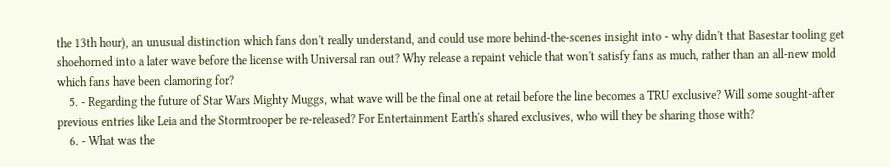the 13th hour), an unusual distinction which fans don't really understand, and could use more behind-the-scenes insight into - why didn't that Basestar tooling get shoehorned into a later wave before the license with Universal ran out? Why release a repaint vehicle that won't satisfy fans as much, rather than an all-new mold which fans have been clamoring for?
    5. - Regarding the future of Star Wars Mighty Muggs, what wave will be the final one at retail before the line becomes a TRU exclusive? Will some sought-after previous entries like Leia and the Stormtrooper be re-released? For Entertainment Earth's shared exclusives, who will they be sharing those with?
    6. - What was the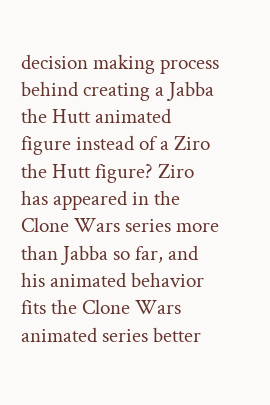decision making process behind creating a Jabba the Hutt animated figure instead of a Ziro the Hutt figure? Ziro has appeared in the Clone Wars series more than Jabba so far, and his animated behavior fits the Clone Wars animated series better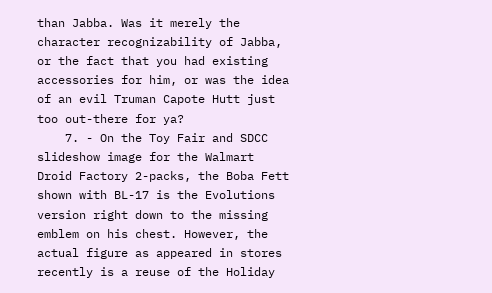than Jabba. Was it merely the character recognizability of Jabba, or the fact that you had existing accessories for him, or was the idea of an evil Truman Capote Hutt just too out-there for ya?
    7. - On the Toy Fair and SDCC slideshow image for the Walmart Droid Factory 2-packs, the Boba Fett shown with BL-17 is the Evolutions version right down to the missing emblem on his chest. However, the actual figure as appeared in stores recently is a reuse of the Holiday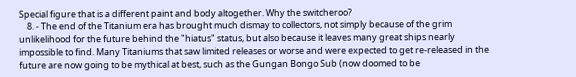Special figure that is a different paint and body altogether. Why the switcheroo?
    8. - The end of the Titanium era has brought much dismay to collectors, not simply because of the grim unlikelihood for the future behind the "hiatus" status, but also because it leaves many great ships nearly impossible to find. Many Titaniums that saw limited releases or worse and were expected to get re-released in the future are now going to be mythical at best, such as the Gungan Bongo Sub (now doomed to be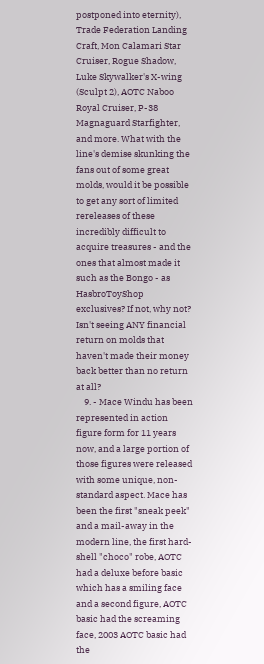postponed into eternity), Trade Federation Landing Craft, Mon Calamari Star Cruiser, Rogue Shadow, Luke Skywalker's X-wing (Sculpt 2), AOTC Naboo Royal Cruiser, P-38 Magnaguard Starfighter, and more. What with the line's demise skunking the fans out of some great molds, would it be possible to get any sort of limited rereleases of these incredibly difficult to acquire treasures - and the ones that almost made it such as the Bongo - as HasbroToyShop exclusives? If not, why not? Isn't seeing ANY financial return on molds that haven't made their money back better than no return at all?
    9. - Mace Windu has been represented in action figure form for 11 years now, and a large portion of those figures were released with some unique, non-standard aspect. Mace has been the first "sneak peek" and a mail-away in the modern line, the first hard-shell "choco" robe, AOTC had a deluxe before basic which has a smiling face and a second figure, AOTC basic had the screaming face, 2003 AOTC basic had the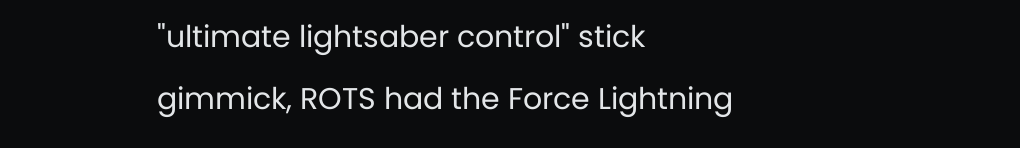"ultimate lightsaber control" stick gimmick, ROTS had the Force Lightning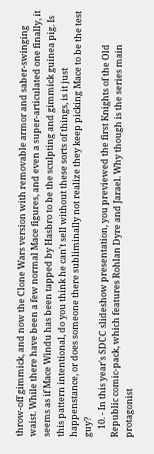throw-off gimmick, and now the Clone Wars version with removable armor and saber-swinging waist. While there have been a few normal Mace figures, and even a super-articulated one finally, it seems as if Mace Windu has been tapped by Hasbro to be the sculpting and gimmick guinea pig. Is this pattern intentional, do you think he can't sell without these sorts of things, is it just happenstance, or does someone there subliminally not realize they keep picking Mace to be the test guy?
    10. - In this year's SDCC slideshow presentation, you previewed the first Knights of the Old Republic comic-pack, which features Rohlan Dyre and Jarael. Why though is the series main protagonist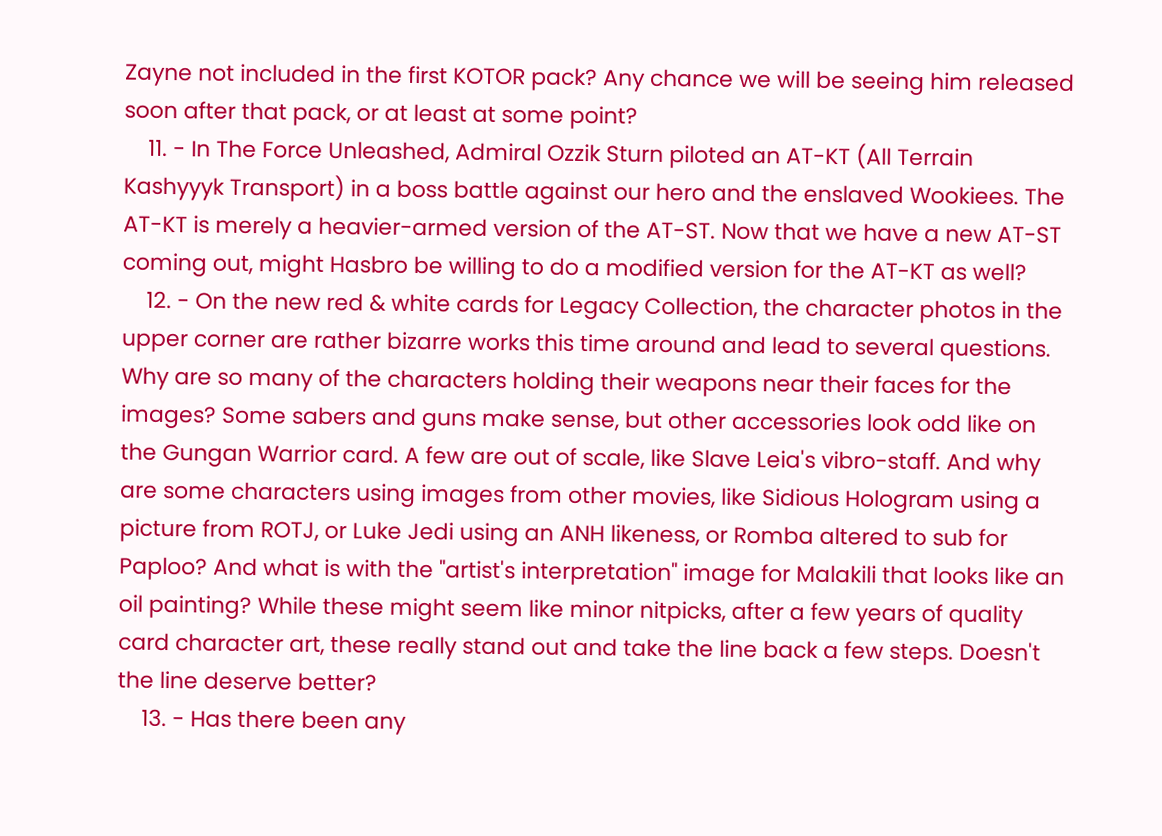Zayne not included in the first KOTOR pack? Any chance we will be seeing him released soon after that pack, or at least at some point?
    11. - In The Force Unleashed, Admiral Ozzik Sturn piloted an AT-KT (All Terrain Kashyyyk Transport) in a boss battle against our hero and the enslaved Wookiees. The AT-KT is merely a heavier-armed version of the AT-ST. Now that we have a new AT-ST coming out, might Hasbro be willing to do a modified version for the AT-KT as well?
    12. - On the new red & white cards for Legacy Collection, the character photos in the upper corner are rather bizarre works this time around and lead to several questions. Why are so many of the characters holding their weapons near their faces for the images? Some sabers and guns make sense, but other accessories look odd like on the Gungan Warrior card. A few are out of scale, like Slave Leia's vibro-staff. And why are some characters using images from other movies, like Sidious Hologram using a picture from ROTJ, or Luke Jedi using an ANH likeness, or Romba altered to sub for Paploo? And what is with the "artist's interpretation" image for Malakili that looks like an oil painting? While these might seem like minor nitpicks, after a few years of quality card character art, these really stand out and take the line back a few steps. Doesn't the line deserve better?
    13. - Has there been any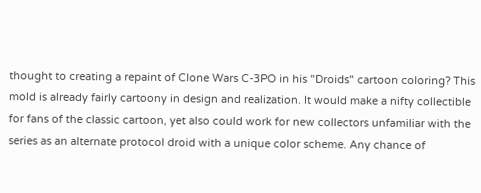thought to creating a repaint of Clone Wars C-3PO in his "Droids" cartoon coloring? This mold is already fairly cartoony in design and realization. It would make a nifty collectible for fans of the classic cartoon, yet also could work for new collectors unfamiliar with the series as an alternate protocol droid with a unique color scheme. Any chance of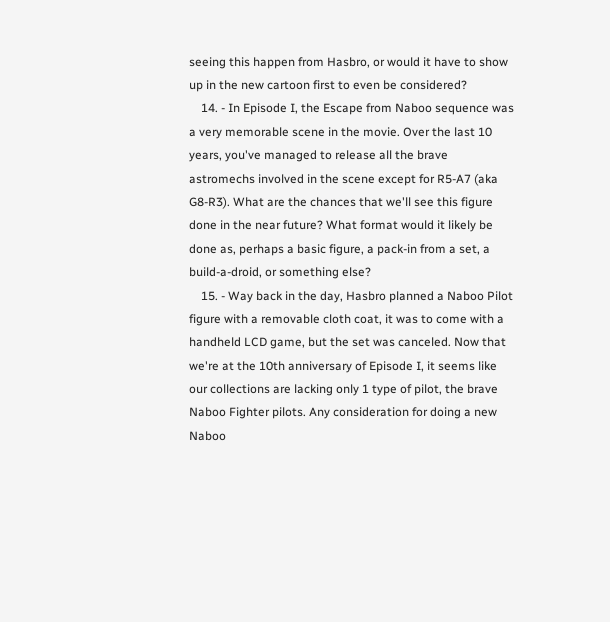seeing this happen from Hasbro, or would it have to show up in the new cartoon first to even be considered?
    14. - In Episode I, the Escape from Naboo sequence was a very memorable scene in the movie. Over the last 10 years, you've managed to release all the brave astromechs involved in the scene except for R5-A7 (aka G8-R3). What are the chances that we'll see this figure done in the near future? What format would it likely be done as, perhaps a basic figure, a pack-in from a set, a build-a-droid, or something else?
    15. - Way back in the day, Hasbro planned a Naboo Pilot figure with a removable cloth coat, it was to come with a handheld LCD game, but the set was canceled. Now that we're at the 10th anniversary of Episode I, it seems like our collections are lacking only 1 type of pilot, the brave Naboo Fighter pilots. Any consideration for doing a new Naboo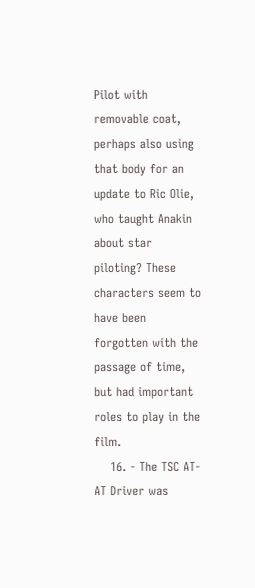Pilot with removable coat, perhaps also using that body for an update to Ric Olie, who taught Anakin about star piloting? These characters seem to have been forgotten with the passage of time, but had important roles to play in the film.
    16. - The TSC AT-AT Driver was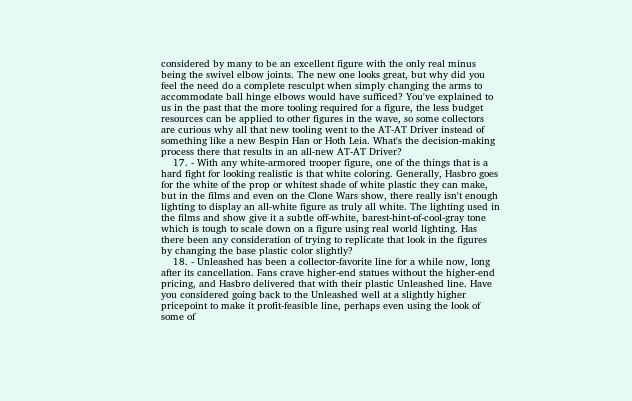considered by many to be an excellent figure with the only real minus being the swivel elbow joints. The new one looks great, but why did you feel the need do a complete resculpt when simply changing the arms to accommodate ball hinge elbows would have sufficed? You've explained to us in the past that the more tooling required for a figure, the less budget resources can be applied to other figures in the wave, so some collectors are curious why all that new tooling went to the AT-AT Driver instead of something like a new Bespin Han or Hoth Leia. What's the decision-making process there that results in an all-new AT-AT Driver?
    17. - With any white-armored trooper figure, one of the things that is a hard fight for looking realistic is that white coloring. Generally, Hasbro goes for the white of the prop or whitest shade of white plastic they can make, but in the films and even on the Clone Wars show, there really isn't enough lighting to display an all-white figure as truly all white. The lighting used in the films and show give it a subtle off-white, barest-hint-of-cool-gray tone which is tough to scale down on a figure using real world lighting. Has there been any consideration of trying to replicate that look in the figures by changing the base plastic color slightly?
    18. - Unleashed has been a collector-favorite line for a while now, long after its cancellation. Fans crave higher-end statues without the higher-end pricing, and Hasbro delivered that with their plastic Unleashed line. Have you considered going back to the Unleashed well at a slightly higher pricepoint to make it profit-feasible line, perhaps even using the look of some of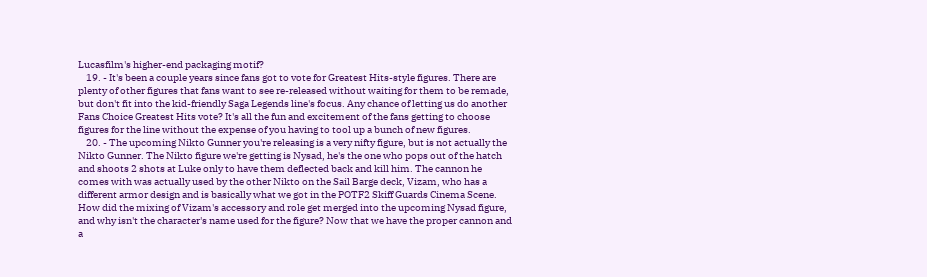Lucasfilm's higher-end packaging motif?
    19. - It's been a couple years since fans got to vote for Greatest Hits-style figures. There are plenty of other figures that fans want to see re-released without waiting for them to be remade, but don't fit into the kid-friendly Saga Legends line's focus. Any chance of letting us do another Fans Choice Greatest Hits vote? It's all the fun and excitement of the fans getting to choose figures for the line without the expense of you having to tool up a bunch of new figures.
    20. - The upcoming Nikto Gunner you're releasing is a very nifty figure, but is not actually the Nikto Gunner. The Nikto figure we're getting is Nysad, he's the one who pops out of the hatch and shoots 2 shots at Luke only to have them deflected back and kill him. The cannon he comes with was actually used by the other Nikto on the Sail Barge deck, Vizam, who has a different armor design and is basically what we got in the POTF2 Skiff Guards Cinema Scene. How did the mixing of Vizam's accessory and role get merged into the upcoming Nysad figure, and why isn't the character's name used for the figure? Now that we have the proper cannon and a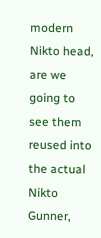modern Nikto head, are we going to see them reused into the actual Nikto Gunner,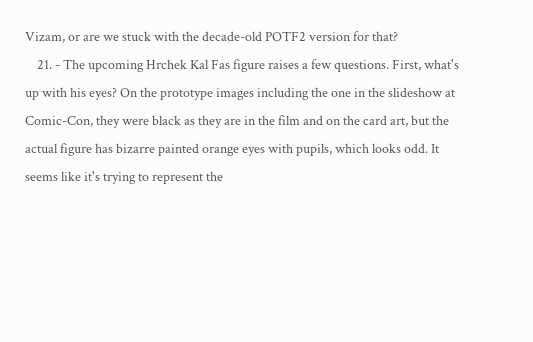Vizam, or are we stuck with the decade-old POTF2 version for that?
    21. - The upcoming Hrchek Kal Fas figure raises a few questions. First, what's up with his eyes? On the prototype images including the one in the slideshow at Comic-Con, they were black as they are in the film and on the card art, but the actual figure has bizarre painted orange eyes with pupils, which looks odd. It seems like it's trying to represent the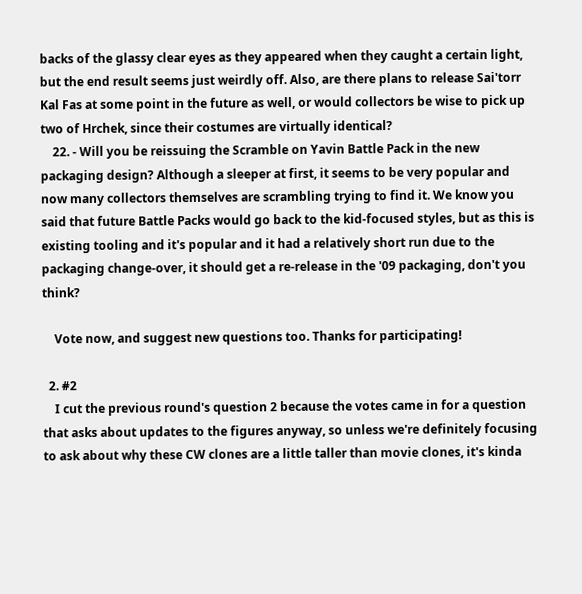backs of the glassy clear eyes as they appeared when they caught a certain light, but the end result seems just weirdly off. Also, are there plans to release Sai'torr Kal Fas at some point in the future as well, or would collectors be wise to pick up two of Hrchek, since their costumes are virtually identical?
    22. - Will you be reissuing the Scramble on Yavin Battle Pack in the new packaging design? Although a sleeper at first, it seems to be very popular and now many collectors themselves are scrambling trying to find it. We know you said that future Battle Packs would go back to the kid-focused styles, but as this is existing tooling and it's popular and it had a relatively short run due to the packaging change-over, it should get a re-release in the '09 packaging, don't you think?

    Vote now, and suggest new questions too. Thanks for participating!

  2. #2
    I cut the previous round's question 2 because the votes came in for a question that asks about updates to the figures anyway, so unless we're definitely focusing to ask about why these CW clones are a little taller than movie clones, it's kinda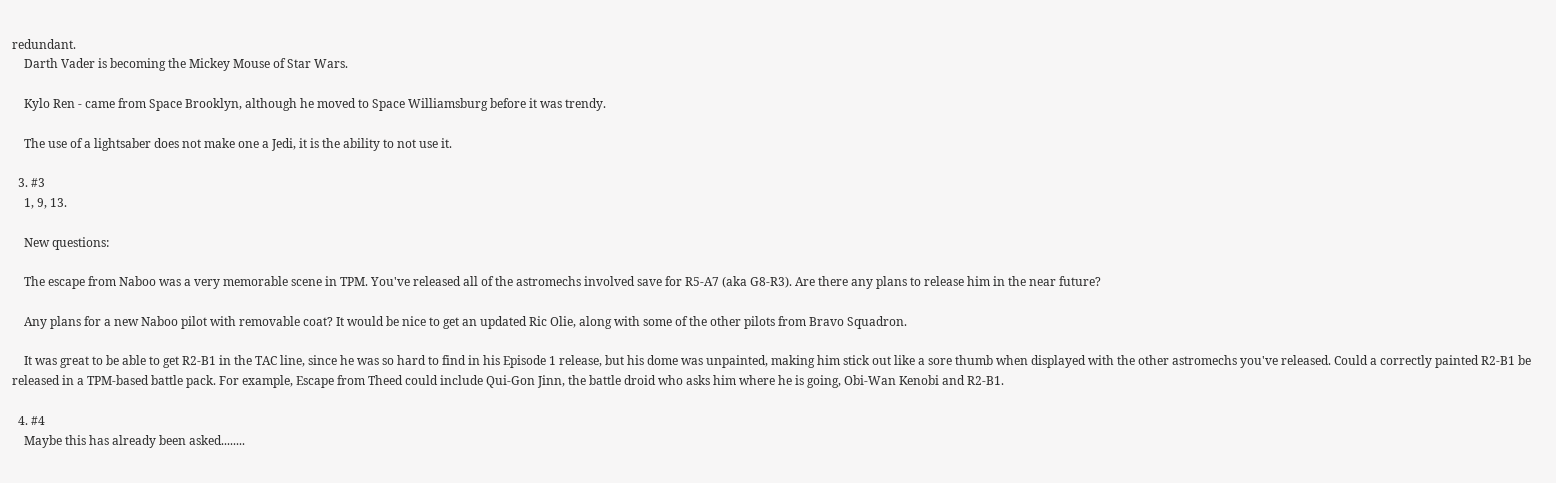redundant.
    Darth Vader is becoming the Mickey Mouse of Star Wars.

    Kylo Ren - came from Space Brooklyn, although he moved to Space Williamsburg before it was trendy.

    The use of a lightsaber does not make one a Jedi, it is the ability to not use it.

  3. #3
    1, 9, 13.

    New questions:

    The escape from Naboo was a very memorable scene in TPM. You've released all of the astromechs involved save for R5-A7 (aka G8-R3). Are there any plans to release him in the near future?

    Any plans for a new Naboo pilot with removable coat? It would be nice to get an updated Ric Olie, along with some of the other pilots from Bravo Squadron.

    It was great to be able to get R2-B1 in the TAC line, since he was so hard to find in his Episode 1 release, but his dome was unpainted, making him stick out like a sore thumb when displayed with the other astromechs you've released. Could a correctly painted R2-B1 be released in a TPM-based battle pack. For example, Escape from Theed could include Qui-Gon Jinn, the battle droid who asks him where he is going, Obi-Wan Kenobi and R2-B1.

  4. #4
    Maybe this has already been asked........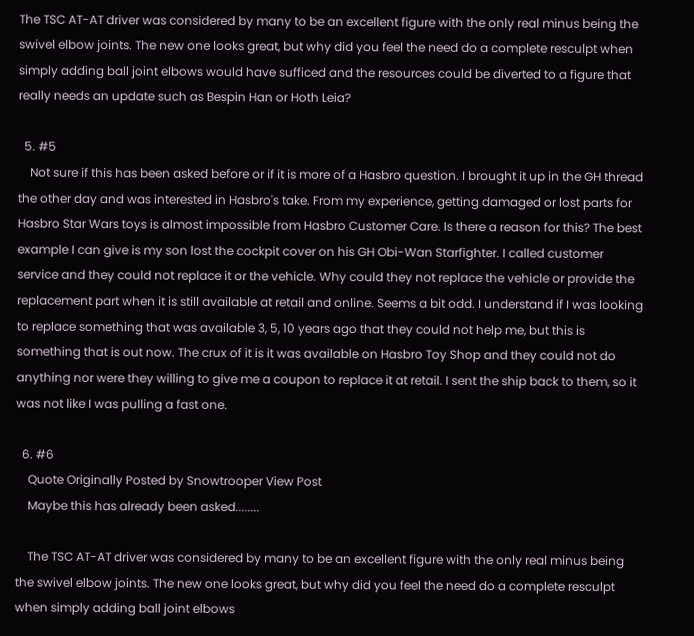The TSC AT-AT driver was considered by many to be an excellent figure with the only real minus being the swivel elbow joints. The new one looks great, but why did you feel the need do a complete resculpt when simply adding ball joint elbows would have sufficed and the resources could be diverted to a figure that really needs an update such as Bespin Han or Hoth Leia?

  5. #5
    Not sure if this has been asked before or if it is more of a Hasbro question. I brought it up in the GH thread the other day and was interested in Hasbro's take. From my experience, getting damaged or lost parts for Hasbro Star Wars toys is almost impossible from Hasbro Customer Care. Is there a reason for this? The best example I can give is my son lost the cockpit cover on his GH Obi-Wan Starfighter. I called customer service and they could not replace it or the vehicle. Why could they not replace the vehicle or provide the replacement part when it is still available at retail and online. Seems a bit odd. I understand if I was looking to replace something that was available 3, 5, 10 years ago that they could not help me, but this is something that is out now. The crux of it is it was available on Hasbro Toy Shop and they could not do anything nor were they willing to give me a coupon to replace it at retail. I sent the ship back to them, so it was not like I was pulling a fast one.

  6. #6
    Quote Originally Posted by Snowtrooper View Post
    Maybe this has already been asked........

    The TSC AT-AT driver was considered by many to be an excellent figure with the only real minus being the swivel elbow joints. The new one looks great, but why did you feel the need do a complete resculpt when simply adding ball joint elbows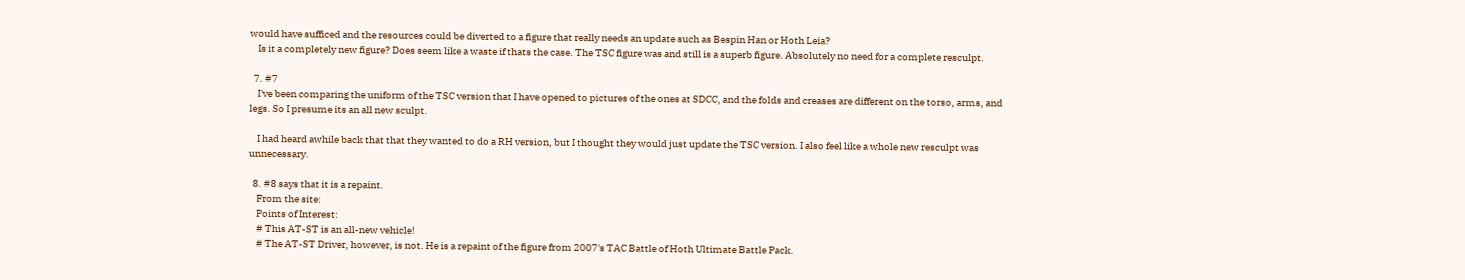would have sufficed and the resources could be diverted to a figure that really needs an update such as Bespin Han or Hoth Leia?
    Is it a completely new figure? Does seem like a waste if thats the case. The TSC figure was and still is a superb figure. Absolutely no need for a complete resculpt.

  7. #7
    I've been comparing the uniform of the TSC version that I have opened to pictures of the ones at SDCC, and the folds and creases are different on the torso, arms, and legs. So I presume its an all new sculpt.

    I had heard awhile back that that they wanted to do a RH version, but I thought they would just update the TSC version. I also feel like a whole new resculpt was unnecessary.

  8. #8 says that it is a repaint.
    From the site:
    Points of Interest:
    # This AT-ST is an all-new vehicle!
    # The AT-ST Driver, however, is not. He is a repaint of the figure from 2007's TAC Battle of Hoth Ultimate Battle Pack.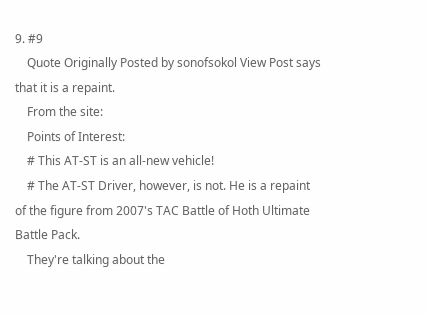9. #9
    Quote Originally Posted by sonofsokol View Post says that it is a repaint.
    From the site:
    Points of Interest:
    # This AT-ST is an all-new vehicle!
    # The AT-ST Driver, however, is not. He is a repaint of the figure from 2007's TAC Battle of Hoth Ultimate Battle Pack.
    They're talking about the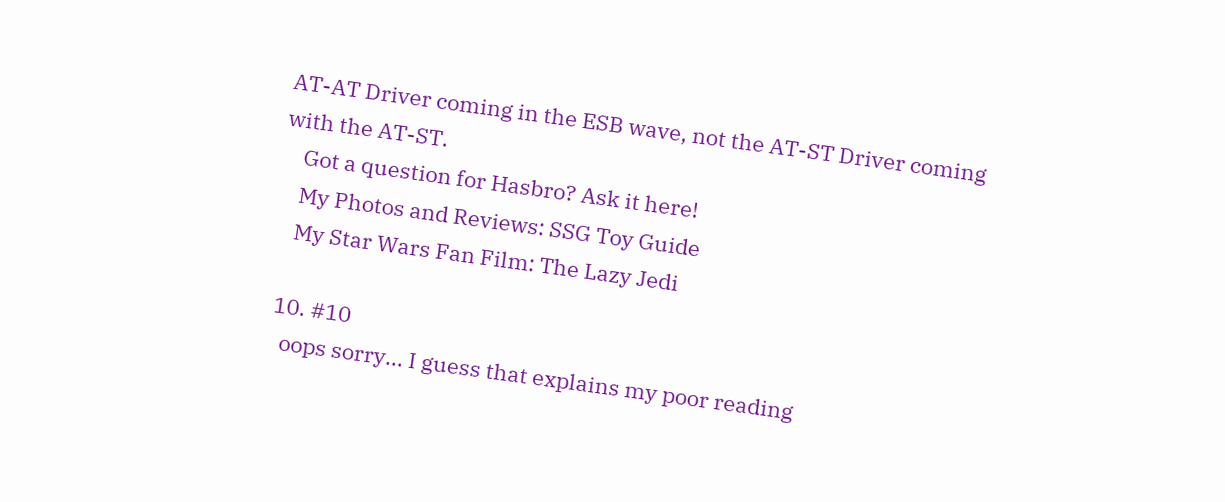AT-AT Driver coming in the ESB wave, not the AT-ST Driver coming with the AT-ST.
    Got a question for Hasbro? Ask it here!
    My Photos and Reviews: SSG Toy Guide
    My Star Wars Fan Film: The Lazy Jedi

  10. #10
    oops sorry... I guess that explains my poor reading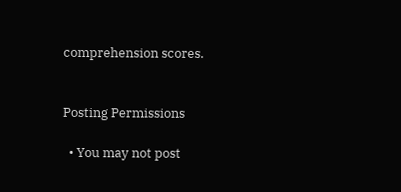comprehension scores.


Posting Permissions

  • You may not post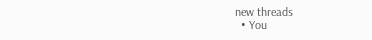new threads
  • You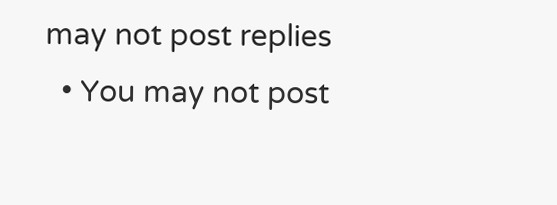may not post replies
  • You may not post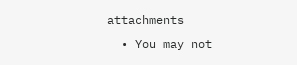attachments
  • You may not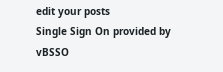edit your posts
Single Sign On provided by vBSSO